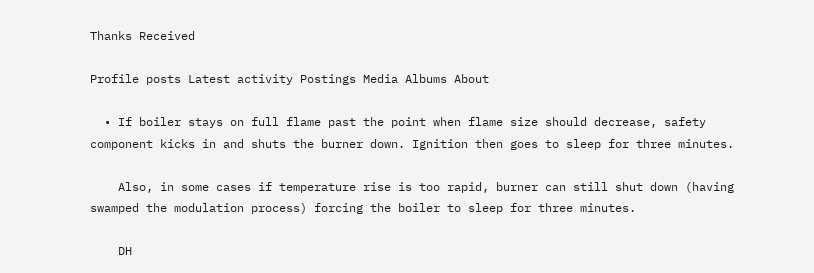Thanks Received

Profile posts Latest activity Postings Media Albums About

  • If boiler stays on full flame past the point when flame size should decrease, safety component kicks in and shuts the burner down. Ignition then goes to sleep for three minutes.

    Also, in some cases if temperature rise is too rapid, burner can still shut down (having swamped the modulation process) forcing the boiler to sleep for three minutes.

    DH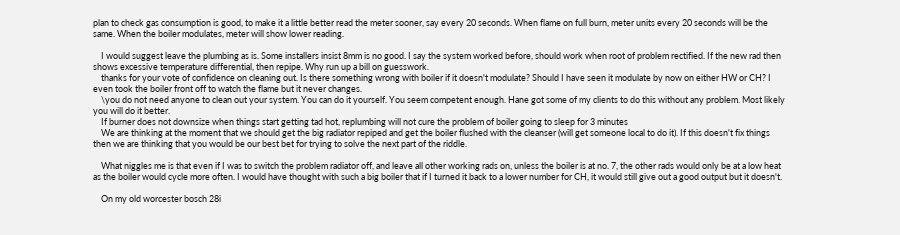plan to check gas consumption is good, to make it a little better read the meter sooner, say every 20 seconds. When flame on full burn, meter units every 20 seconds will be the same. When the boiler modulates, meter will show lower reading.

    I would suggest leave the plumbing as is. Some installers insist 8mm is no good. I say the system worked before, should work when root of problem rectified. If the new rad then shows excessive temperature differential, then repipe. Why run up a bill on guesswork.
    thanks for your vote of confidence on cleaning out. Is there something wrong with boiler if it doesn't modulate? Should I have seen it modulate by now on either HW or CH? I even took the boiler front off to watch the flame but it never changes.
    \you do not need anyone to clean out your system. You can do it yourself. You seem competent enough. Hane got some of my clients to do this without any problem. Most likely you will do it better.
    If burner does not downsize when things start getting tad hot, replumbing will not cure the problem of boiler going to sleep for 3 minutes
    We are thinking at the moment that we should get the big radiator repiped and get the boiler flushed with the cleanser (will get someone local to do it). If this doesn't fix things then we are thinking that you would be our best bet for trying to solve the next part of the riddle.

    What niggles me is that even if I was to switch the problem radiator off, and leave all other working rads on, unless the boiler is at no. 7, the other rads would only be at a low heat as the boiler would cycle more often. I would have thought with such a big boiler that if I turned it back to a lower number for CH, it would still give out a good output but it doesn't.

    On my old worcester bosch 28i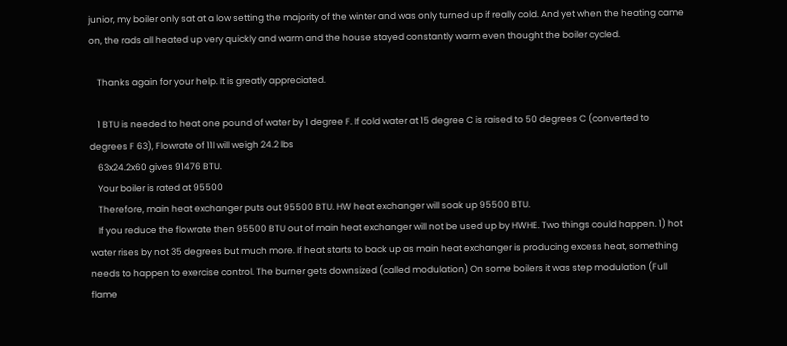junior, my boiler only sat at a low setting the majority of the winter and was only turned up if really cold. And yet when the heating came on, the rads all heated up very quickly and warm and the house stayed constantly warm even thought the boiler cycled.

    Thanks again for your help. It is greatly appreciated.

    1 BTU is needed to heat one pound of water by 1 degree F. If cold water at 15 degree C is raised to 50 degrees C (converted to degrees F 63), Flowrate of 11l will weigh 24.2 lbs
    63x24.2x60 gives 91476 BTU.
    Your boiler is rated at 95500
    Therefore, main heat exchanger puts out 95500 BTU. HW heat exchanger will soak up 95500 BTU.
    If you reduce the flowrate then 95500 BTU out of main heat exchanger will not be used up by HWHE. Two things could happen. 1) hot water rises by not 35 degrees but much more. If heat starts to back up as main heat exchanger is producing excess heat, something needs to happen to exercise control. The burner gets downsized (called modulation) On some boilers it was step modulation (Full flame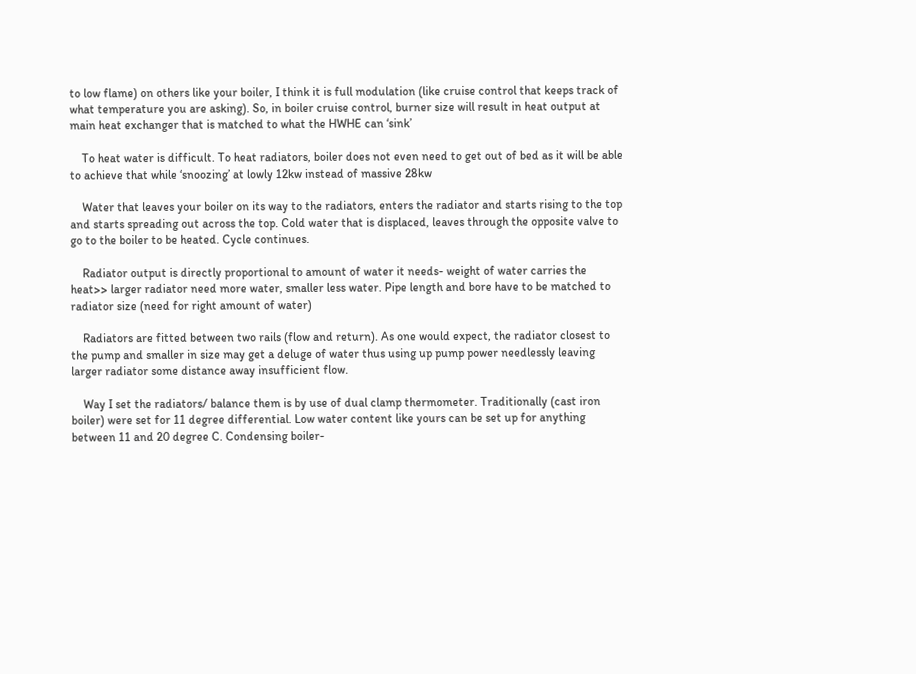to low flame) on others like your boiler, I think it is full modulation (like cruise control that keeps track of what temperature you are asking). So, in boiler cruise control, burner size will result in heat output at main heat exchanger that is matched to what the HWHE can ‘sink’

    To heat water is difficult. To heat radiators, boiler does not even need to get out of bed as it will be able to achieve that while ‘snoozing’ at lowly 12kw instead of massive 28kw

    Water that leaves your boiler on its way to the radiators, enters the radiator and starts rising to the top and starts spreading out across the top. Cold water that is displaced, leaves through the opposite valve to go to the boiler to be heated. Cycle continues.

    Radiator output is directly proportional to amount of water it needs- weight of water carries the heat>> larger radiator need more water, smaller less water. Pipe length and bore have to be matched to radiator size (need for right amount of water)

    Radiators are fitted between two rails (flow and return). As one would expect, the radiator closest to the pump and smaller in size may get a deluge of water thus using up pump power needlessly leaving larger radiator some distance away insufficient flow.

    Way I set the radiators/ balance them is by use of dual clamp thermometer. Traditionally (cast iron boiler) were set for 11 degree differential. Low water content like yours can be set up for anything between 11 and 20 degree C. Condensing boiler-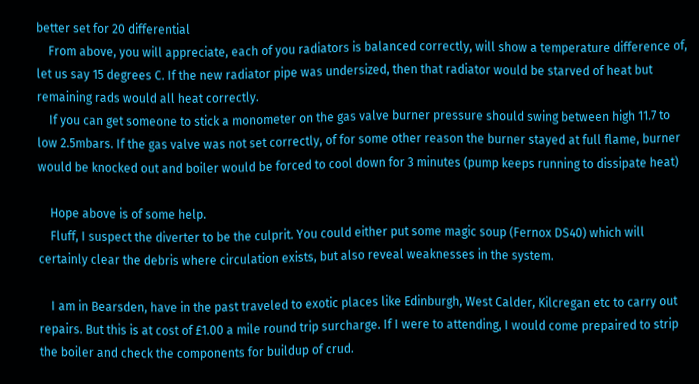better set for 20 differential
    From above, you will appreciate, each of you radiators is balanced correctly, will show a temperature difference of, let us say 15 degrees C. If the new radiator pipe was undersized, then that radiator would be starved of heat but remaining rads would all heat correctly.
    If you can get someone to stick a monometer on the gas valve burner pressure should swing between high 11.7 to low 2.5mbars. If the gas valve was not set correctly, of for some other reason the burner stayed at full flame, burner would be knocked out and boiler would be forced to cool down for 3 minutes (pump keeps running to dissipate heat)

    Hope above is of some help.
    Fluff, I suspect the diverter to be the culprit. You could either put some magic soup (Fernox DS40) which will certainly clear the debris where circulation exists, but also reveal weaknesses in the system.

    I am in Bearsden, have in the past traveled to exotic places like Edinburgh, West Calder, Kilcregan etc to carry out repairs. But this is at cost of £1.00 a mile round trip surcharge. If I were to attending, I would come prepaired to strip the boiler and check the components for buildup of crud.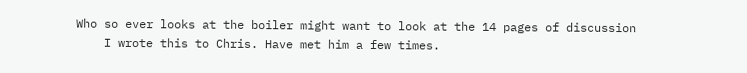Who so ever looks at the boiler might want to look at the 14 pages of discussion
    I wrote this to Chris. Have met him a few times.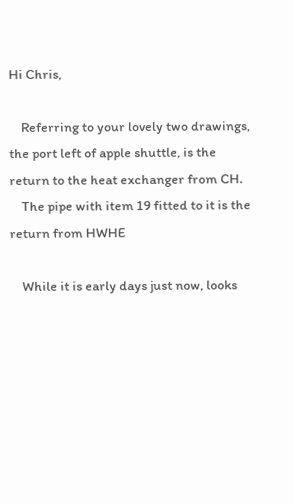Hi Chris,

    Referring to your lovely two drawings, the port left of apple shuttle, is the return to the heat exchanger from CH.
    The pipe with item 19 fitted to it is the return from HWHE

    While it is early days just now, looks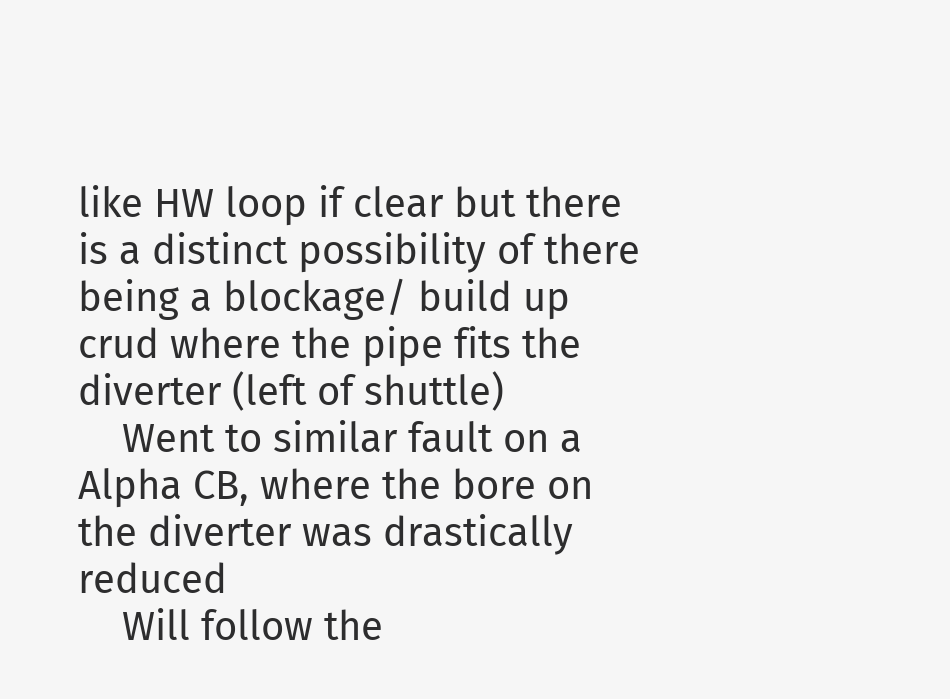like HW loop if clear but there is a distinct possibility of there being a blockage/ build up crud where the pipe fits the diverter (left of shuttle)
    Went to similar fault on a Alpha CB, where the bore on the diverter was drastically reduced
    Will follow the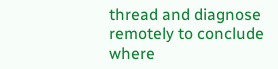thread and diagnose remotely to conclude where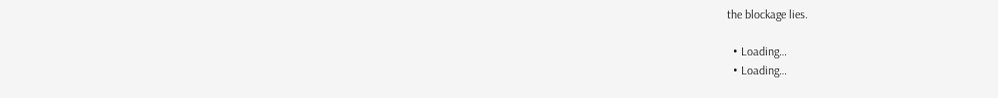the blockage lies.

  • Loading…
  • Loading…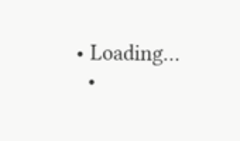• Loading…
  •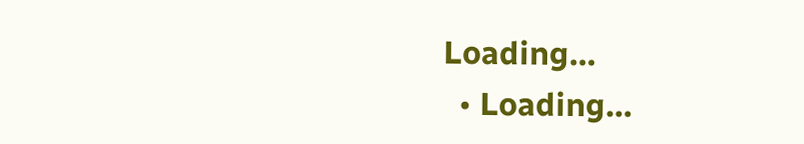Loading…
  • Loading…